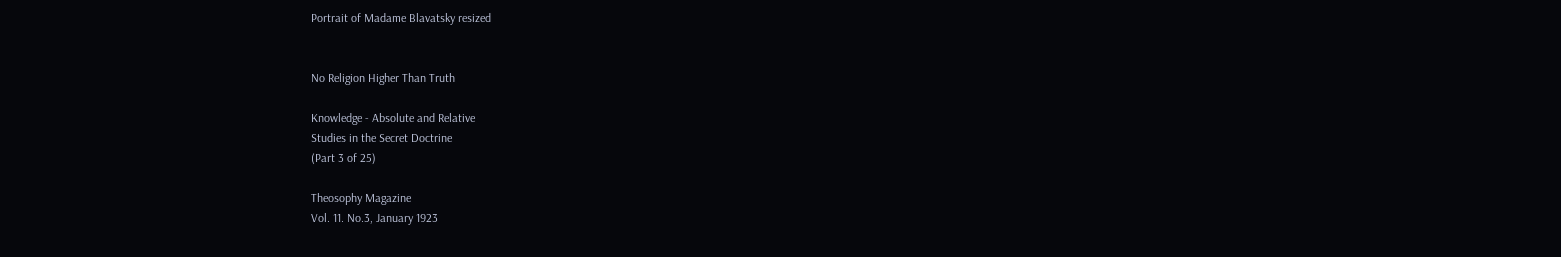Portrait of Madame Blavatsky resized


No Religion Higher Than Truth

Knowledge - Absolute and Relative
Studies in the Secret Doctrine
(Part 3 of 25)

Theosophy Magazine
Vol. 11. No.3, January 1923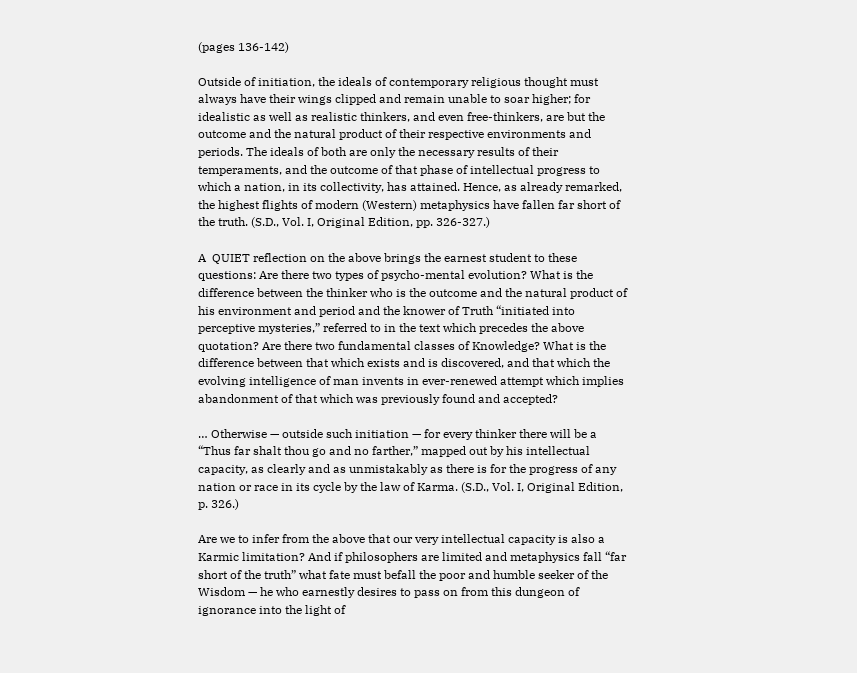(pages 136-142)

Outside of initiation, the ideals of contemporary religious thought must always have their wings clipped and remain unable to soar higher; for idealistic as well as realistic thinkers, and even free-thinkers, are but the outcome and the natural product of their respective environments and periods. The ideals of both are only the necessary results of their temperaments, and the outcome of that phase of intellectual progress to which a nation, in its collectivity, has attained. Hence, as already remarked, the highest flights of modern (Western) metaphysics have fallen far short of the truth. (S.D., Vol. I, Original Edition, pp. 326-327.)

A  QUIET reflection on the above brings the earnest student to these questions: Are there two types of psycho-mental evolution? What is the difference between the thinker who is the outcome and the natural product of his environment and period and the knower of Truth “initiated into perceptive mysteries,” referred to in the text which precedes the above quotation? Are there two fundamental classes of Knowledge? What is the difference between that which exists and is discovered, and that which the evolving intelligence of man invents in ever-renewed attempt which implies abandonment of that which was previously found and accepted?

… Otherwise — outside such initiation — for every thinker there will be a “Thus far shalt thou go and no farther,” mapped out by his intellectual capacity, as clearly and as unmistakably as there is for the progress of any nation or race in its cycle by the law of Karma. (S.D., Vol. I, Original Edition, p. 326.)

Are we to infer from the above that our very intellectual capacity is also a Karmic limitation? And if philosophers are limited and metaphysics fall “far short of the truth” what fate must befall the poor and humble seeker of the Wisdom — he who earnestly desires to pass on from this dungeon of ignorance into the light of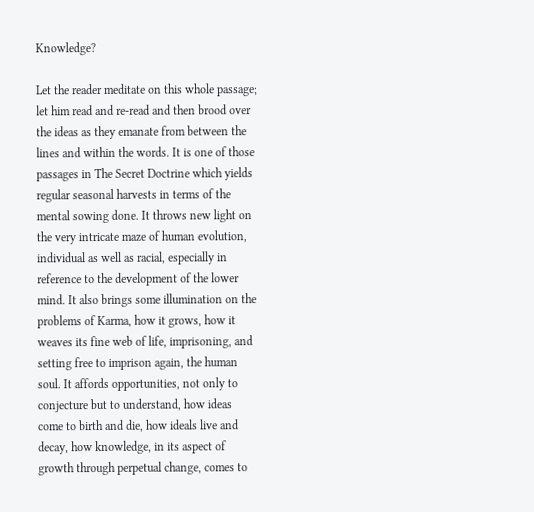Knowledge?

Let the reader meditate on this whole passage; let him read and re-read and then brood over the ideas as they emanate from between the lines and within the words. It is one of those passages in The Secret Doctrine which yields regular seasonal harvests in terms of the mental sowing done. It throws new light on the very intricate maze of human evolution, individual as well as racial, especially in reference to the development of the lower mind. It also brings some illumination on the problems of Karma, how it grows, how it weaves its fine web of life, imprisoning, and setting free to imprison again, the human soul. It affords opportunities, not only to conjecture but to understand, how ideas come to birth and die, how ideals live and decay, how knowledge, in its aspect of growth through perpetual change, comes to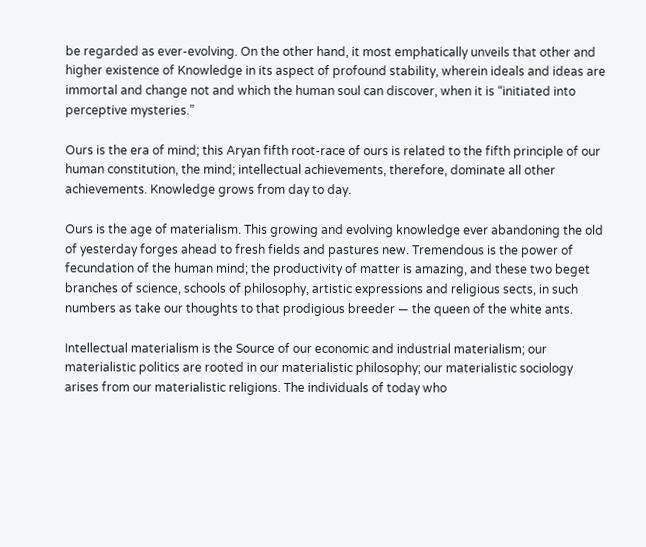be regarded as ever-evolving. On the other hand, it most emphatically unveils that other and higher existence of Knowledge in its aspect of profound stability, wherein ideals and ideas are immortal and change not and which the human soul can discover, when it is “initiated into perceptive mysteries.”

Ours is the era of mind; this Aryan fifth root-race of ours is related to the fifth principle of our human constitution, the mind; intellectual achievements, therefore, dominate all other achievements. Knowledge grows from day to day.

Ours is the age of materialism. This growing and evolving knowledge ever abandoning the old of yesterday forges ahead to fresh fields and pastures new. Tremendous is the power of fecundation of the human mind; the productivity of matter is amazing, and these two beget branches of science, schools of philosophy, artistic expressions and religious sects, in such numbers as take our thoughts to that prodigious breeder — the queen of the white ants.

Intellectual materialism is the Source of our economic and industrial materialism; our materialistic politics are rooted in our materialistic philosophy; our materialistic sociology arises from our materialistic religions. The individuals of today who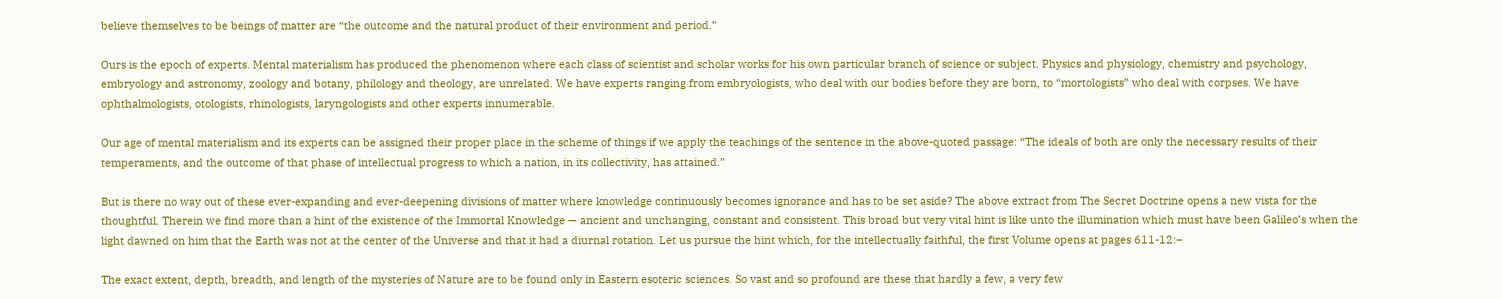believe themselves to be beings of matter are “the outcome and the natural product of their environment and period.”

Ours is the epoch of experts. Mental materialism has produced the phenomenon where each class of scientist and scholar works for his own particular branch of science or subject. Physics and physiology, chemistry and psychology, embryology and astronomy, zoology and botany, philology and theology, are unrelated. We have experts ranging from embryologists, who deal with our bodies before they are born, to “mortologists” who deal with corpses. We have ophthalmologists, otologists, rhinologists, laryngologists and other experts innumerable.

Our age of mental materialism and its experts can be assigned their proper place in the scheme of things if we apply the teachings of the sentence in the above-quoted passage: “The ideals of both are only the necessary results of their temperaments, and the outcome of that phase of intellectual progress to which a nation, in its collectivity, has attained.”

But is there no way out of these ever-expanding and ever-deepening divisions of matter where knowledge continuously becomes ignorance and has to be set aside? The above extract from The Secret Doctrine opens a new vista for the thoughtful. Therein we find more than a hint of the existence of the Immortal Knowledge — ancient and unchanging, constant and consistent. This broad but very vital hint is like unto the illumination which must have been Galileo’s when the light dawned on him that the Earth was not at the center of the Universe and that it had a diurnal rotation. Let us pursue the hint which, for the intellectually faithful, the first Volume opens at pages 611-12:–

The exact extent, depth, breadth, and length of the mysteries of Nature are to be found only in Eastern esoteric sciences. So vast and so profound are these that hardly a few, a very few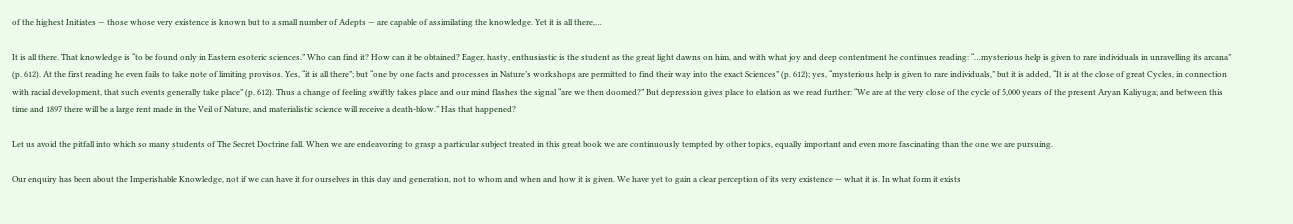of the highest Initiates — those whose very existence is known but to a small number of Adepts — are capable of assimilating the knowledge. Yet it is all there,…

It is all there. That knowledge is “to be found only in Eastern esoteric sciences.” Who can find it? How can it be obtained? Eager, hasty, enthusiastic is the student as the great light dawns on him, and with what joy and deep contentment he continues reading: “…mysterious help is given to rare individuals in unravelling its arcana” (p. 612). At the first reading he even fails to take note of limiting provisos. Yes, “it is all there”; but “one by one facts and processes in Nature’s workshops are permitted to find their way into the exact Sciences” (p. 612); yes, “mysterious help is given to rare individuals,” but it is added, “It is at the close of great Cycles, in connection with racial development, that such events generally take place” (p. 612). Thus a change of feeling swiftly takes place and our mind flashes the signal “are we then doomed?” But depression gives place to elation as we read further: “We are at the very close of the cycle of 5,000 years of the present Aryan Kaliyuga; and between this time and 1897 there will be a large rent made in the Veil of Nature, and materialistic science will receive a death-blow.” Has that happened?

Let us avoid the pitfall into which so many students of The Secret Doctrine fall. When we are endeavoring to grasp a particular subject treated in this great book we are continuously tempted by other topics, equally important and even more fascinating than the one we are pursuing.

Our enquiry has been about the Imperishable Knowledge, not if we can have it for ourselves in this day and generation, not to whom and when and how it is given. We have yet to gain a clear perception of its very existence — what it is. In what form it exists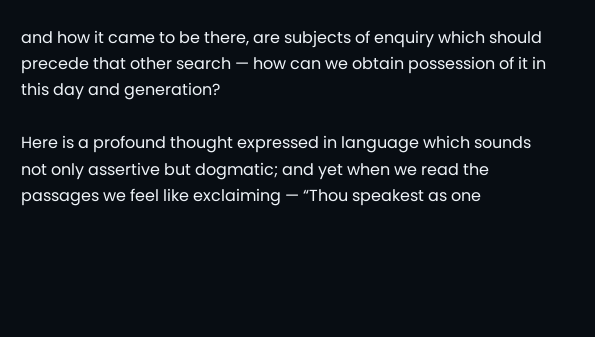and how it came to be there, are subjects of enquiry which should precede that other search — how can we obtain possession of it in this day and generation?

Here is a profound thought expressed in language which sounds not only assertive but dogmatic; and yet when we read the passages we feel like exclaiming — “Thou speakest as one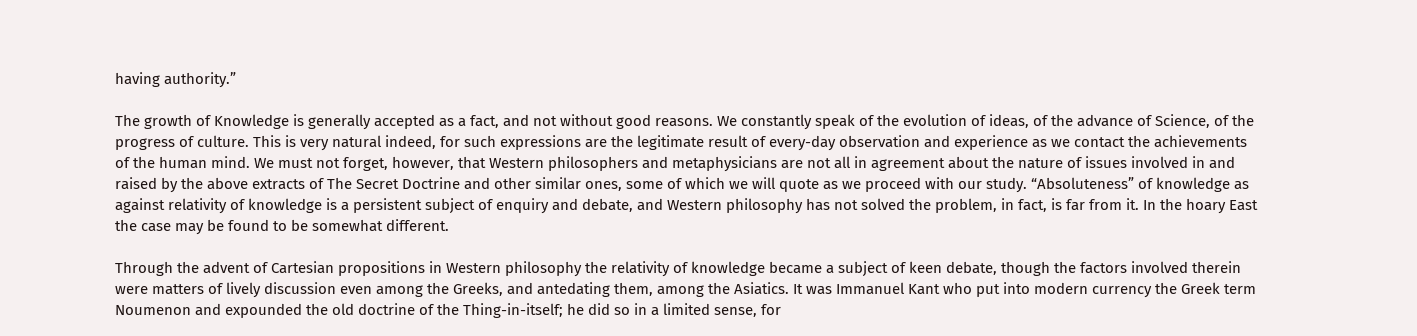having authority.”

The growth of Knowledge is generally accepted as a fact, and not without good reasons. We constantly speak of the evolution of ideas, of the advance of Science, of the progress of culture. This is very natural indeed, for such expressions are the legitimate result of every-day observation and experience as we contact the achievements of the human mind. We must not forget, however, that Western philosophers and metaphysicians are not all in agreement about the nature of issues involved in and raised by the above extracts of The Secret Doctrine and other similar ones, some of which we will quote as we proceed with our study. “Absoluteness” of knowledge as against relativity of knowledge is a persistent subject of enquiry and debate, and Western philosophy has not solved the problem, in fact, is far from it. In the hoary East the case may be found to be somewhat different.

Through the advent of Cartesian propositions in Western philosophy the relativity of knowledge became a subject of keen debate, though the factors involved therein were matters of lively discussion even among the Greeks, and antedating them, among the Asiatics. It was Immanuel Kant who put into modern currency the Greek term Noumenon and expounded the old doctrine of the Thing-in-itself; he did so in a limited sense, for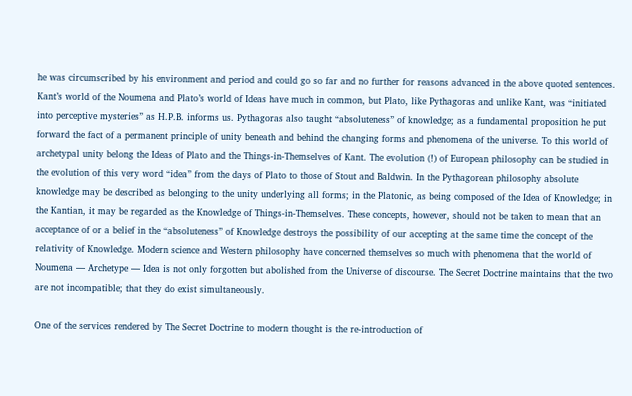he was circumscribed by his environment and period and could go so far and no further for reasons advanced in the above quoted sentences. Kant’s world of the Noumena and Plato’s world of Ideas have much in common, but Plato, like Pythagoras and unlike Kant, was “initiated into perceptive mysteries” as H.P.B. informs us. Pythagoras also taught “absoluteness” of knowledge; as a fundamental proposition he put forward the fact of a permanent principle of unity beneath and behind the changing forms and phenomena of the universe. To this world of archetypal unity belong the Ideas of Plato and the Things-in-Themselves of Kant. The evolution (!) of European philosophy can be studied in the evolution of this very word “idea” from the days of Plato to those of Stout and Baldwin. In the Pythagorean philosophy absolute knowledge may be described as belonging to the unity underlying all forms; in the Platonic, as being composed of the Idea of Knowledge; in the Kantian, it may be regarded as the Knowledge of Things-in-Themselves. These concepts, however, should not be taken to mean that an acceptance of or a belief in the “absoluteness” of Knowledge destroys the possibility of our accepting at the same time the concept of the relativity of Knowledge. Modern science and Western philosophy have concerned themselves so much with phenomena that the world of Noumena — Archetype — Idea is not only forgotten but abolished from the Universe of discourse. The Secret Doctrine maintains that the two are not incompatible; that they do exist simultaneously.

One of the services rendered by The Secret Doctrine to modern thought is the re-introduction of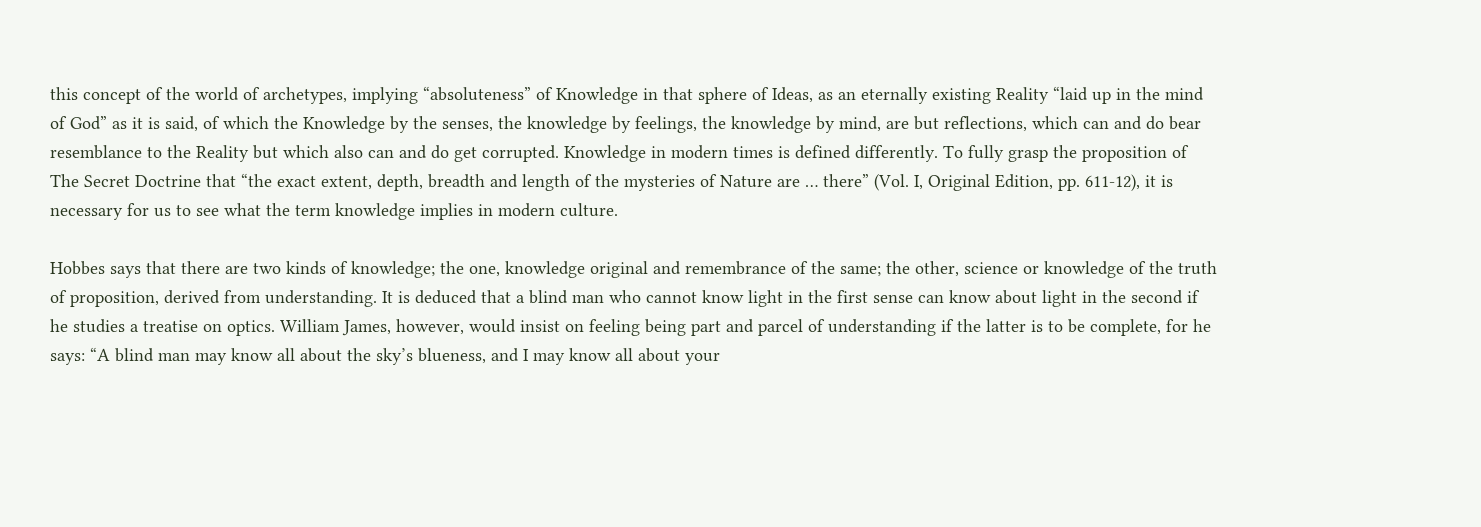this concept of the world of archetypes, implying “absoluteness” of Knowledge in that sphere of Ideas, as an eternally existing Reality “laid up in the mind of God” as it is said, of which the Knowledge by the senses, the knowledge by feelings, the knowledge by mind, are but reflections, which can and do bear resemblance to the Reality but which also can and do get corrupted. Knowledge in modern times is defined differently. To fully grasp the proposition of The Secret Doctrine that “the exact extent, depth, breadth and length of the mysteries of Nature are … there” (Vol. I, Original Edition, pp. 611-12), it is necessary for us to see what the term knowledge implies in modern culture.

Hobbes says that there are two kinds of knowledge; the one, knowledge original and remembrance of the same; the other, science or knowledge of the truth of proposition, derived from understanding. It is deduced that a blind man who cannot know light in the first sense can know about light in the second if he studies a treatise on optics. William James, however, would insist on feeling being part and parcel of understanding if the latter is to be complete, for he says: “A blind man may know all about the sky’s blueness, and I may know all about your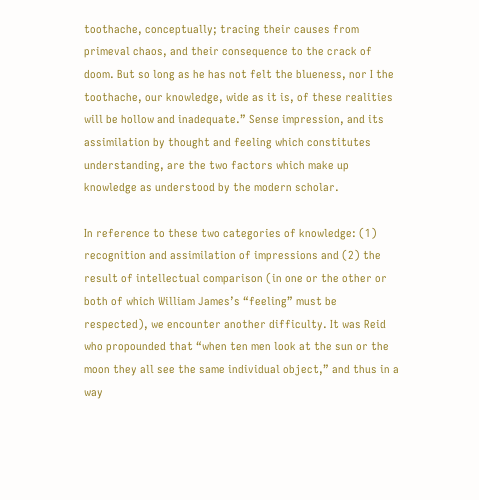toothache, conceptually; tracing their causes from primeval chaos, and their consequence to the crack of doom. But so long as he has not felt the blueness, nor I the toothache, our knowledge, wide as it is, of these realities will be hollow and inadequate.” Sense impression, and its assimilation by thought and feeling which constitutes understanding, are the two factors which make up knowledge as understood by the modern scholar.

In reference to these two categories of knowledge: (1) recognition and assimilation of impressions and (2) the result of intellectual comparison (in one or the other or both of which William James’s “feeling” must be respected), we encounter another difficulty. It was Reid who propounded that “when ten men look at the sun or the moon they all see the same individual object,” and thus in a way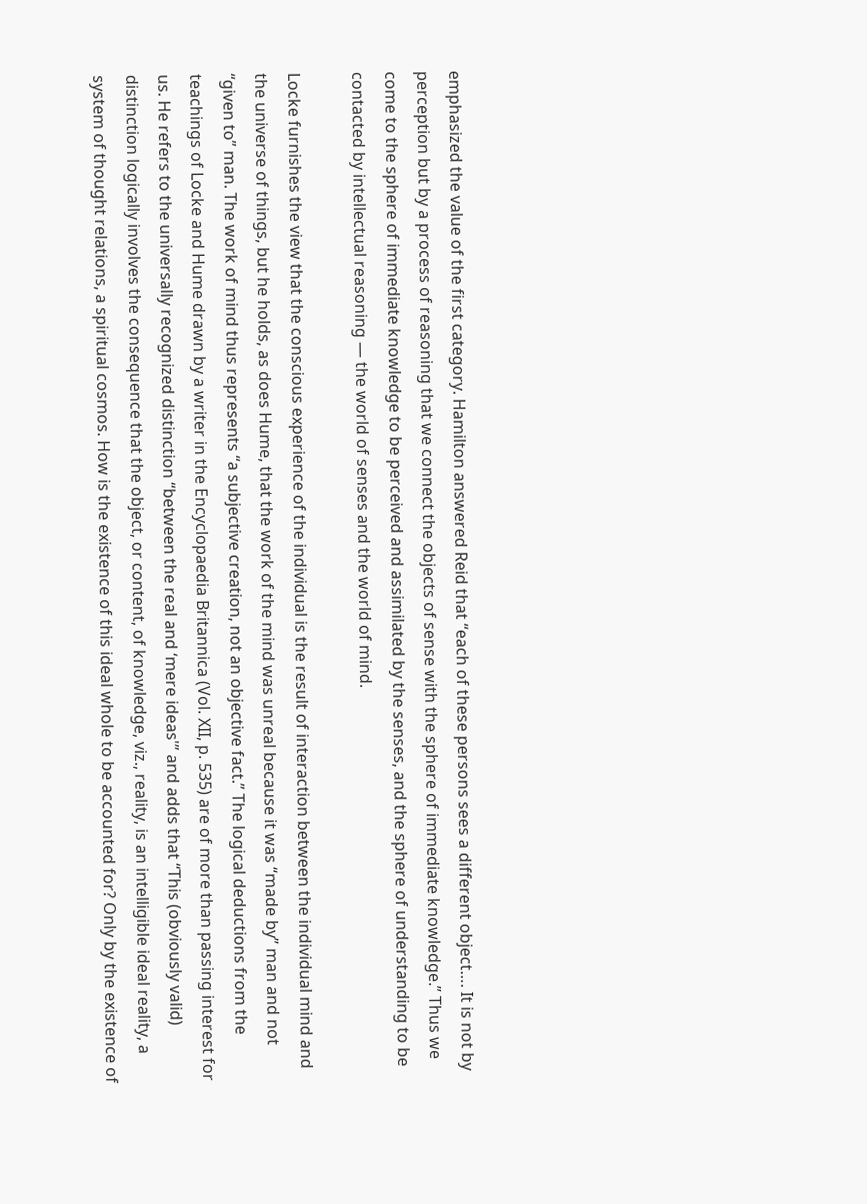emphasized the value of the first category. Hamilton answered Reid that “each of these persons sees a different object…. It is not by perception but by a process of reasoning that we connect the objects of sense with the sphere of immediate knowledge.” Thus we come to the sphere of immediate knowledge to be perceived and assimilated by the senses, and the sphere of understanding to be contacted by intellectual reasoning — the world of senses and the world of mind.

Locke furnishes the view that the conscious experience of the individual is the result of interaction between the individual mind and the universe of things, but he holds, as does Hume, that the work of the mind was unreal because it was “made by” man and not “given to” man. The work of mind thus represents “a subjective creation, not an objective fact.” The logical deductions from the teachings of Locke and Hume drawn by a writer in the Encyclopaedia Britannica (Vol. XII, p. 535) are of more than passing interest for us. He refers to the universally recognized distinction “between the real and ‘mere ideas'” and adds that “This (obviously valid) distinction logically involves the consequence that the object, or content, of knowledge, viz., reality, is an intelligible ideal reality, a system of thought relations, a spiritual cosmos. How is the existence of this ideal whole to be accounted for? Only by the existence of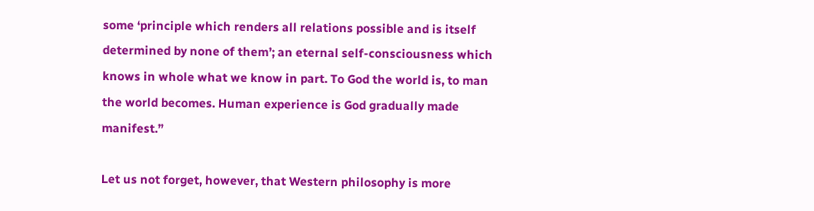some ‘principle which renders all relations possible and is itself determined by none of them’; an eternal self-consciousness which knows in whole what we know in part. To God the world is, to man the world becomes. Human experience is God gradually made manifest.”

Let us not forget, however, that Western philosophy is more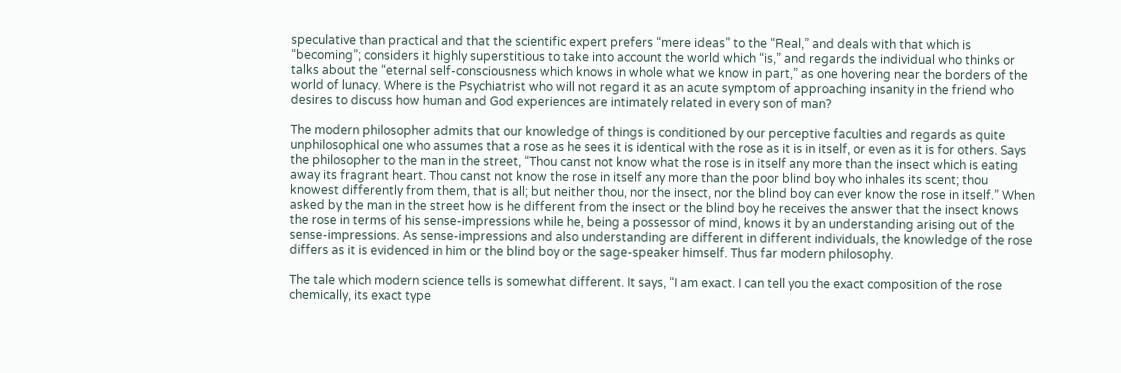speculative than practical and that the scientific expert prefers “mere ideas” to the “Real,” and deals with that which is “becoming”; considers it highly superstitious to take into account the world which “is,” and regards the individual who thinks or talks about the “eternal self-consciousness which knows in whole what we know in part,” as one hovering near the borders of the world of lunacy. Where is the Psychiatrist who will not regard it as an acute symptom of approaching insanity in the friend who desires to discuss how human and God experiences are intimately related in every son of man?

The modern philosopher admits that our knowledge of things is conditioned by our perceptive faculties and regards as quite unphilosophical one who assumes that a rose as he sees it is identical with the rose as it is in itself, or even as it is for others. Says the philosopher to the man in the street, “Thou canst not know what the rose is in itself any more than the insect which is eating away its fragrant heart. Thou canst not know the rose in itself any more than the poor blind boy who inhales its scent; thou knowest differently from them, that is all; but neither thou, nor the insect, nor the blind boy can ever know the rose in itself.” When asked by the man in the street how is he different from the insect or the blind boy he receives the answer that the insect knows the rose in terms of his sense-impressions while he, being a possessor of mind, knows it by an understanding arising out of the sense-impressions. As sense-impressions and also understanding are different in different individuals, the knowledge of the rose differs as it is evidenced in him or the blind boy or the sage-speaker himself. Thus far modern philosophy.

The tale which modern science tells is somewhat different. It says, “I am exact. I can tell you the exact composition of the rose chemically, its exact type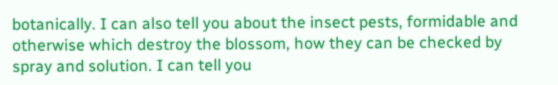botanically. I can also tell you about the insect pests, formidable and otherwise which destroy the blossom, how they can be checked by spray and solution. I can tell you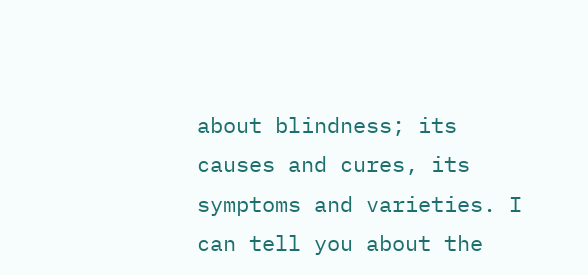about blindness; its causes and cures, its symptoms and varieties. I can tell you about the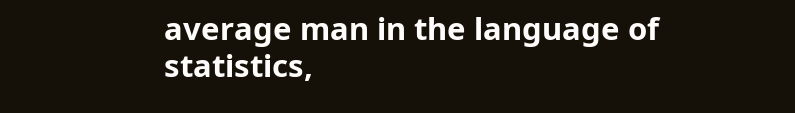average man in the language of statistics,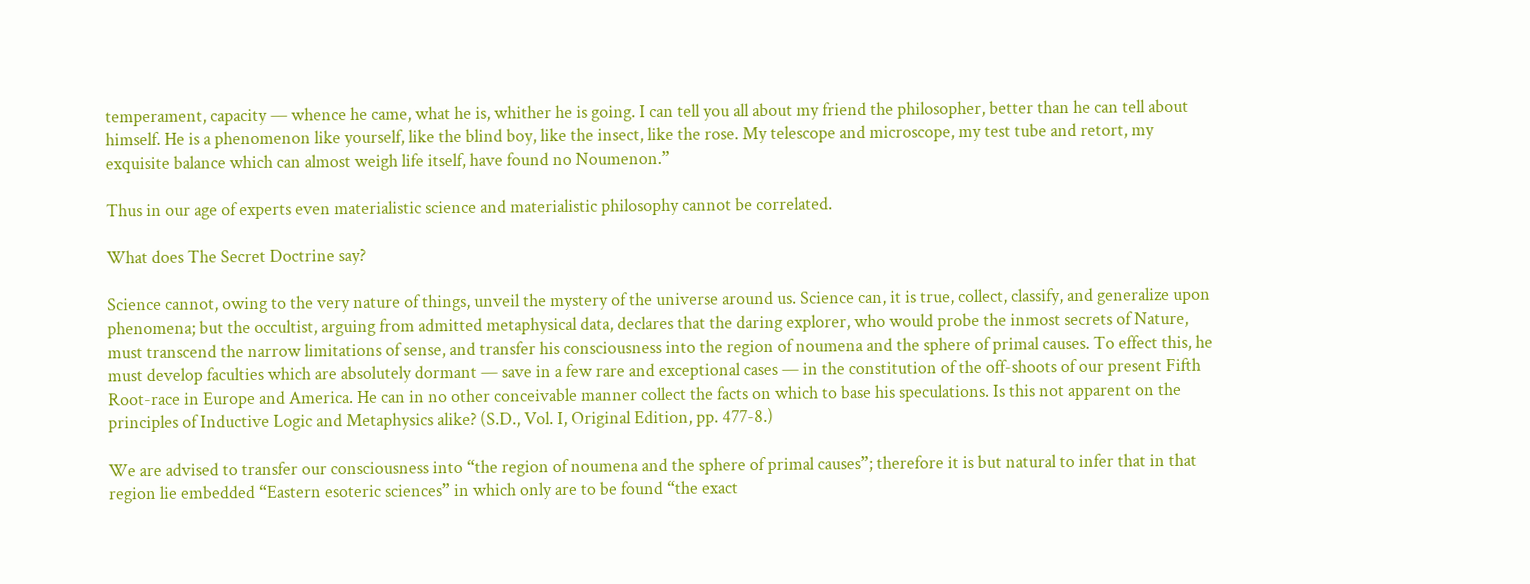temperament, capacity — whence he came, what he is, whither he is going. I can tell you all about my friend the philosopher, better than he can tell about himself. He is a phenomenon like yourself, like the blind boy, like the insect, like the rose. My telescope and microscope, my test tube and retort, my exquisite balance which can almost weigh life itself, have found no Noumenon.”

Thus in our age of experts even materialistic science and materialistic philosophy cannot be correlated.

What does The Secret Doctrine say?

Science cannot, owing to the very nature of things, unveil the mystery of the universe around us. Science can, it is true, collect, classify, and generalize upon phenomena; but the occultist, arguing from admitted metaphysical data, declares that the daring explorer, who would probe the inmost secrets of Nature, must transcend the narrow limitations of sense, and transfer his consciousness into the region of noumena and the sphere of primal causes. To effect this, he must develop faculties which are absolutely dormant — save in a few rare and exceptional cases — in the constitution of the off-shoots of our present Fifth Root-race in Europe and America. He can in no other conceivable manner collect the facts on which to base his speculations. Is this not apparent on the principles of Inductive Logic and Metaphysics alike? (S.D., Vol. I, Original Edition, pp. 477-8.)

We are advised to transfer our consciousness into “the region of noumena and the sphere of primal causes”; therefore it is but natural to infer that in that region lie embedded “Eastern esoteric sciences” in which only are to be found “the exact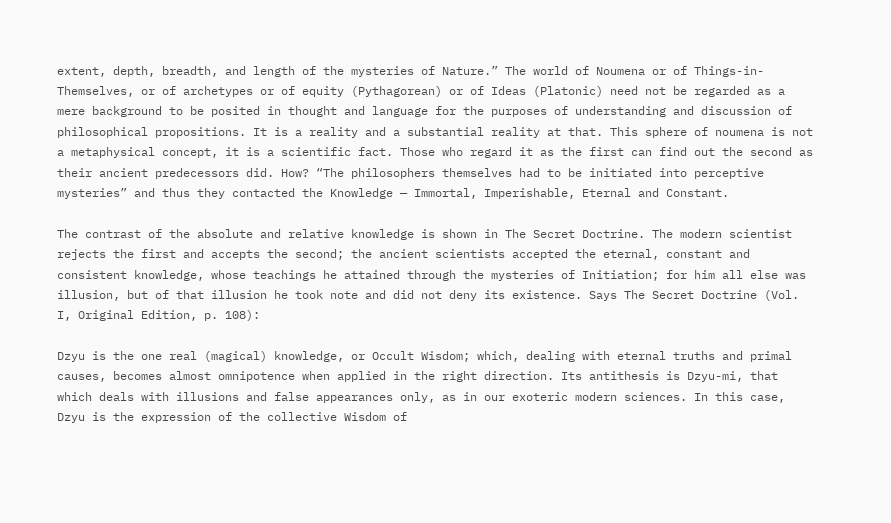extent, depth, breadth, and length of the mysteries of Nature.” The world of Noumena or of Things-in-Themselves, or of archetypes or of equity (Pythagorean) or of Ideas (Platonic) need not be regarded as a mere background to be posited in thought and language for the purposes of understanding and discussion of philosophical propositions. It is a reality and a substantial reality at that. This sphere of noumena is not a metaphysical concept, it is a scientific fact. Those who regard it as the first can find out the second as their ancient predecessors did. How? “The philosophers themselves had to be initiated into perceptive mysteries” and thus they contacted the Knowledge — Immortal, Imperishable, Eternal and Constant.

The contrast of the absolute and relative knowledge is shown in The Secret Doctrine. The modern scientist rejects the first and accepts the second; the ancient scientists accepted the eternal, constant and consistent knowledge, whose teachings he attained through the mysteries of Initiation; for him all else was illusion, but of that illusion he took note and did not deny its existence. Says The Secret Doctrine (Vol. I, Original Edition, p. 108):

Dzyu is the one real (magical) knowledge, or Occult Wisdom; which, dealing with eternal truths and primal causes, becomes almost omnipotence when applied in the right direction. Its antithesis is Dzyu-mi, that which deals with illusions and false appearances only, as in our exoteric modern sciences. In this case, Dzyu is the expression of the collective Wisdom of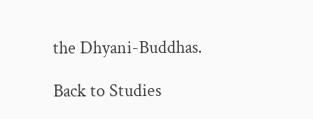the Dhyani-Buddhas.

Back to Studies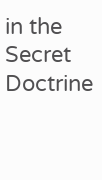in the Secret Doctrine